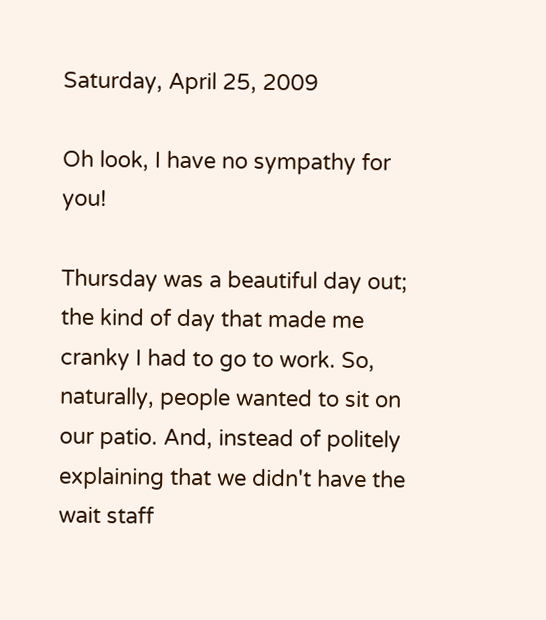Saturday, April 25, 2009

Oh look, I have no sympathy for you!

Thursday was a beautiful day out; the kind of day that made me cranky I had to go to work. So, naturally, people wanted to sit on our patio. And, instead of politely explaining that we didn't have the wait staff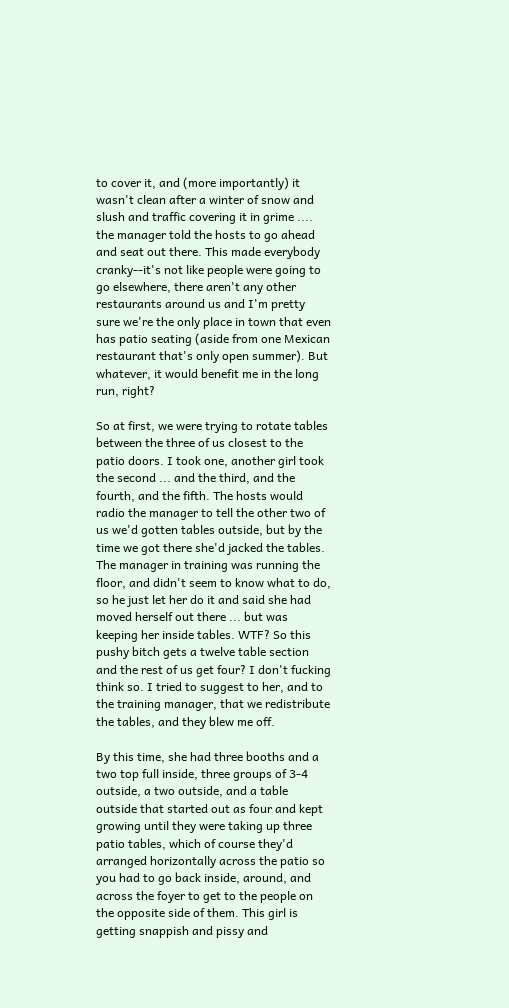to cover it, and (more importantly) it wasn't clean after a winter of snow and slush and traffic covering it in grime .... the manager told the hosts to go ahead and seat out there. This made everybody cranky--it's not like people were going to go elsewhere, there aren't any other restaurants around us and I'm pretty sure we're the only place in town that even has patio seating (aside from one Mexican restaurant that's only open summer). But whatever, it would benefit me in the long run, right?

So at first, we were trying to rotate tables between the three of us closest to the patio doors. I took one, another girl took the second ... and the third, and the fourth, and the fifth. The hosts would radio the manager to tell the other two of us we'd gotten tables outside, but by the time we got there she'd jacked the tables. The manager in training was running the floor, and didn't seem to know what to do, so he just let her do it and said she had moved herself out there ... but was keeping her inside tables. WTF? So this pushy bitch gets a twelve table section and the rest of us get four? I don't fucking think so. I tried to suggest to her, and to the training manager, that we redistribute the tables, and they blew me off.

By this time, she had three booths and a two top full inside, three groups of 3-4 outside, a two outside, and a table outside that started out as four and kept growing until they were taking up three patio tables, which of course they'd arranged horizontally across the patio so you had to go back inside, around, and across the foyer to get to the people on the opposite side of them. This girl is getting snappish and pissy and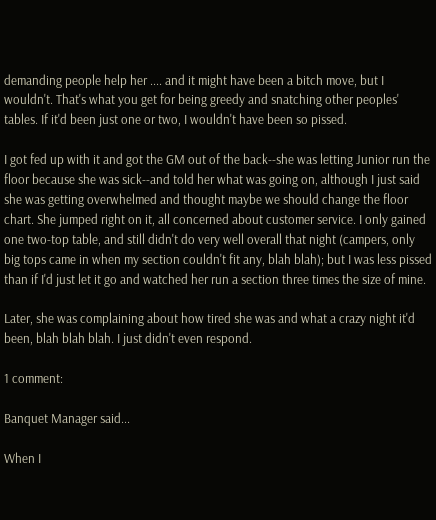demanding people help her .... and it might have been a bitch move, but I wouldn't. That's what you get for being greedy and snatching other peoples' tables. If it'd been just one or two, I wouldn't have been so pissed.

I got fed up with it and got the GM out of the back--she was letting Junior run the floor because she was sick--and told her what was going on, although I just said she was getting overwhelmed and thought maybe we should change the floor chart. She jumped right on it, all concerned about customer service. I only gained one two-top table, and still didn't do very well overall that night (campers, only big tops came in when my section couldn't fit any, blah blah); but I was less pissed than if I'd just let it go and watched her run a section three times the size of mine.

Later, she was complaining about how tired she was and what a crazy night it'd been, blah blah blah. I just didn't even respond.

1 comment:

Banquet Manager said...

When I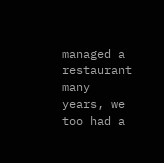managed a restaurant many years, we too had a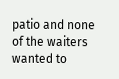patio and none of the waiters wanted to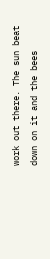work out there. The sun beat down on it and the bees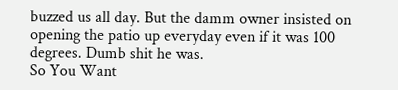buzzed us all day. But the damm owner insisted on opening the patio up everyday even if it was 100 degrees. Dumb shit he was.
So You Want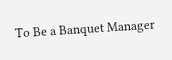To Be a Banquet Manager